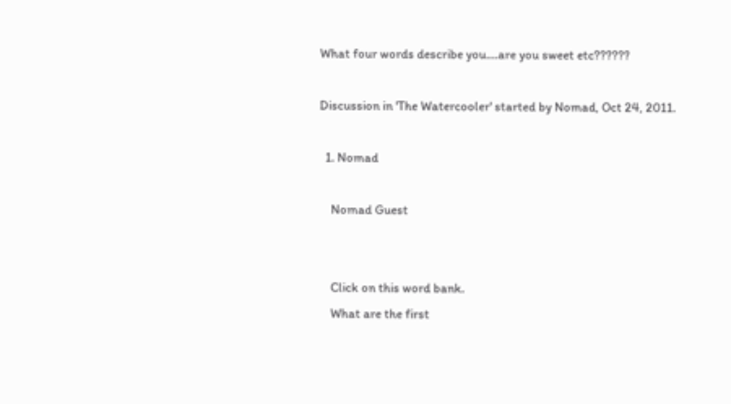What four words describe you....are you sweet etc??????

Discussion in 'The Watercooler' started by Nomad, Oct 24, 2011.

  1. Nomad

    Nomad Guest


    Click on this word bank.
    What are the first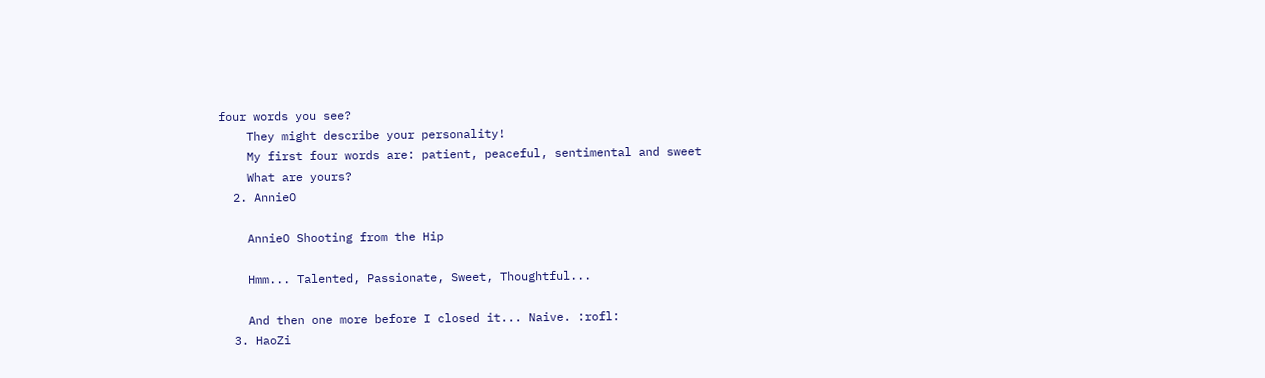four words you see?
    They might describe your personality!
    My first four words are: patient, peaceful, sentimental and sweet
    What are yours?
  2. AnnieO

    AnnieO Shooting from the Hip

    Hmm... Talented, Passionate, Sweet, Thoughtful...

    And then one more before I closed it... Naive. :rofl:
  3. HaoZi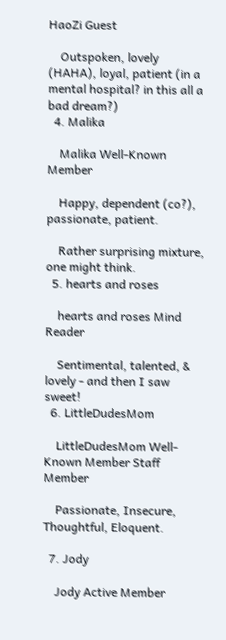HaoZi Guest

    Outspoken, lovely (HAHA), loyal, patient (in a mental hospital? in this all a bad dream?)
  4. Malika

    Malika Well-Known Member

    Happy, dependent (co?), passionate, patient.

    Rather surprising mixture, one might think.
  5. hearts and roses

    hearts and roses Mind Reader

    Sentimental, talented, & lovely - and then I saw sweet!
  6. LittleDudesMom

    LittleDudesMom Well-Known Member Staff Member

    Passionate, Insecure, Thoughtful, Eloquent.

  7. Jody

    Jody Active Member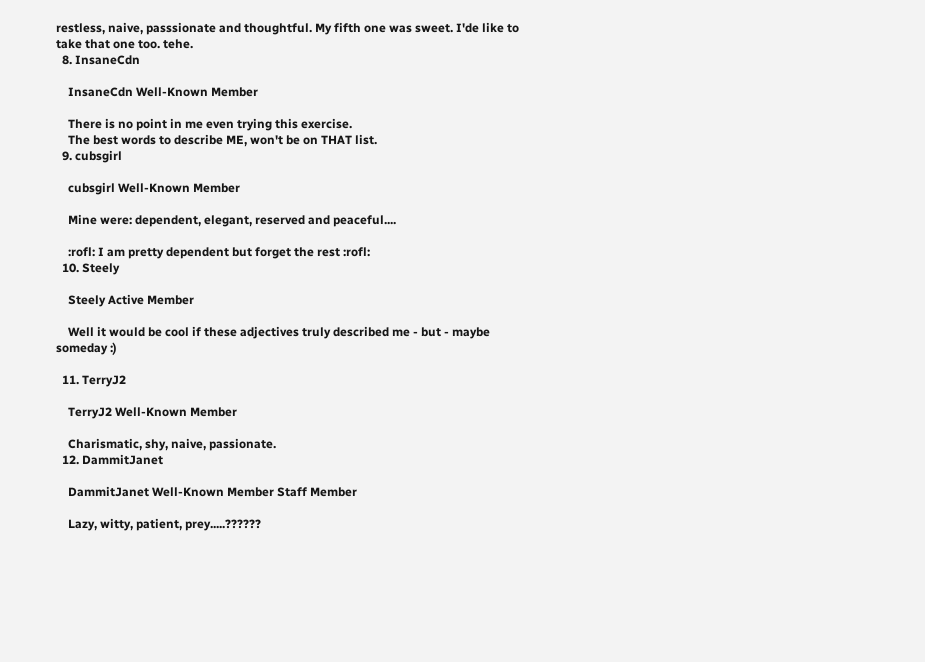restless, naive, passsionate and thoughtful. My fifth one was sweet. I'de like to take that one too. tehe.
  8. InsaneCdn

    InsaneCdn Well-Known Member

    There is no point in me even trying this exercise.
    The best words to describe ME, won't be on THAT list.
  9. cubsgirl

    cubsgirl Well-Known Member

    Mine were: dependent, elegant, reserved and peaceful....

    :rofl: I am pretty dependent but forget the rest :rofl:
  10. Steely

    Steely Active Member

    Well it would be cool if these adjectives truly described me - but - maybe someday :)

  11. TerryJ2

    TerryJ2 Well-Known Member

    Charismatic, shy, naive, passionate.
  12. DammitJanet

    DammitJanet Well-Known Member Staff Member

    Lazy, witty, patient, prey.....??????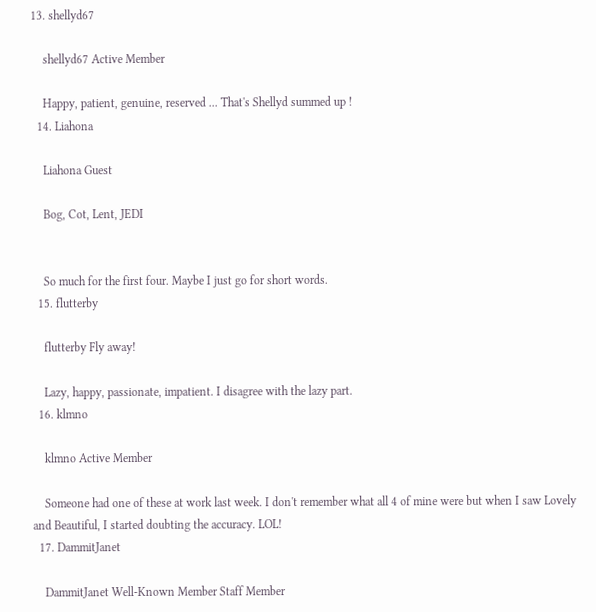13. shellyd67

    shellyd67 Active Member

    Happy, patient, genuine, reserved ... That's Shellyd summed up !
  14. Liahona

    Liahona Guest

    Bog, Cot, Lent, JEDI


    So much for the first four. Maybe I just go for short words.
  15. flutterby

    flutterby Fly away!

    Lazy, happy, passionate, impatient. I disagree with the lazy part.
  16. klmno

    klmno Active Member

    Someone had one of these at work last week. I don't remember what all 4 of mine were but when I saw Lovely and Beautiful, I started doubting the accuracy. LOL!
  17. DammitJanet

    DammitJanet Well-Known Member Staff Member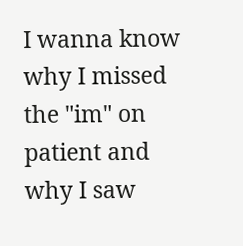I wanna know why I missed the "im" on patient and why I saw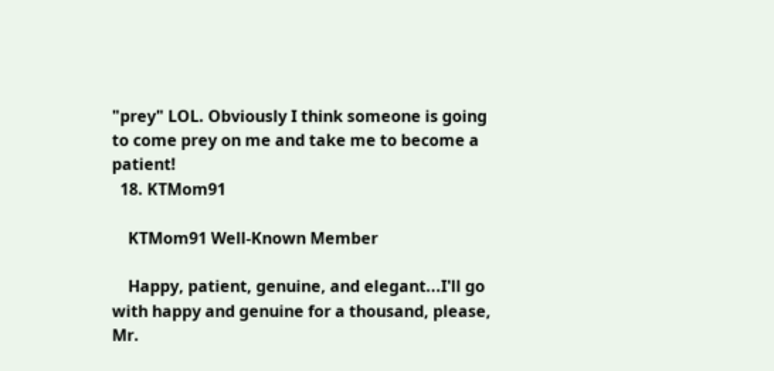"prey" LOL. Obviously I think someone is going to come prey on me and take me to become a patient!
  18. KTMom91

    KTMom91 Well-Known Member

    Happy, patient, genuine, and elegant...I'll go with happy and genuine for a thousand, please, Mr.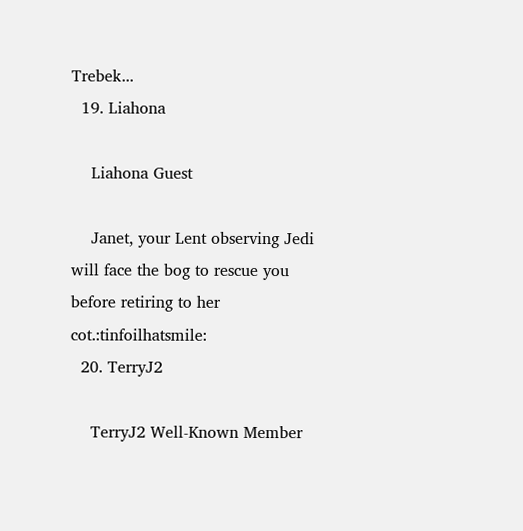Trebek...
  19. Liahona

    Liahona Guest

    Janet, your Lent observing Jedi will face the bog to rescue you before retiring to her cot.:tinfoilhatsmile:
  20. TerryJ2

    TerryJ2 Well-Known Member